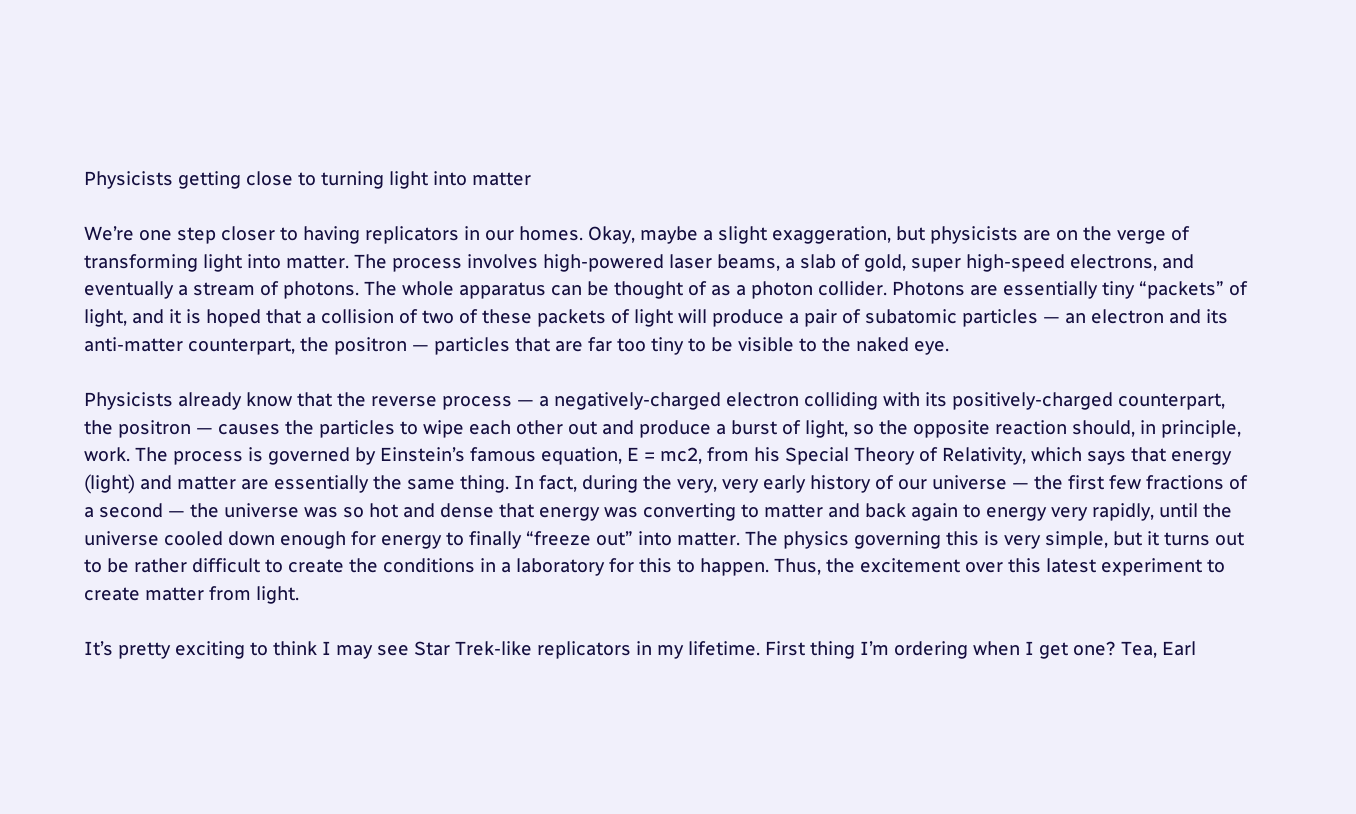Physicists getting close to turning light into matter

We’re one step closer to having replicators in our homes. Okay, maybe a slight exaggeration, but physicists are on the verge of transforming light into matter. The process involves high-powered laser beams, a slab of gold, super high-speed electrons, and eventually a stream of photons. The whole apparatus can be thought of as a photon collider. Photons are essentially tiny “packets” of light, and it is hoped that a collision of two of these packets of light will produce a pair of subatomic particles — an electron and its anti-matter counterpart, the positron — particles that are far too tiny to be visible to the naked eye.

Physicists already know that the reverse process — a negatively-charged electron colliding with its positively-charged counterpart, the positron — causes the particles to wipe each other out and produce a burst of light, so the opposite reaction should, in principle, work. The process is governed by Einstein’s famous equation, E = mc2, from his Special Theory of Relativity, which says that energy (light) and matter are essentially the same thing. In fact, during the very, very early history of our universe — the first few fractions of a second — the universe was so hot and dense that energy was converting to matter and back again to energy very rapidly, until the universe cooled down enough for energy to finally “freeze out” into matter. The physics governing this is very simple, but it turns out to be rather difficult to create the conditions in a laboratory for this to happen. Thus, the excitement over this latest experiment to create matter from light.

It’s pretty exciting to think I may see Star Trek-like replicators in my lifetime. First thing I’m ordering when I get one? Tea, Earl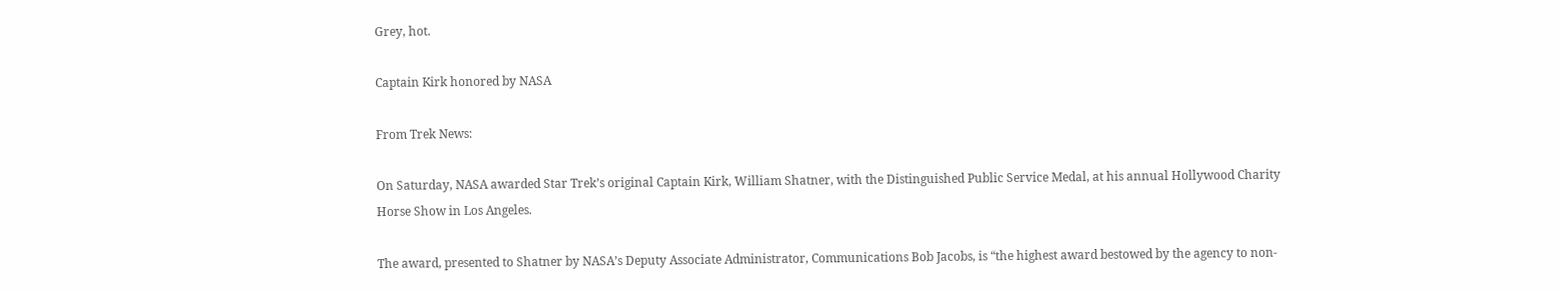Grey, hot.

Captain Kirk honored by NASA

From Trek News:

On Saturday, NASA awarded Star Trek’s original Captain Kirk, William Shatner, with the Distinguished Public Service Medal, at his annual Hollywood Charity Horse Show in Los Angeles.

The award, presented to Shatner by NASA’s Deputy Associate Administrator, Communications Bob Jacobs, is “the highest award bestowed by the agency to non-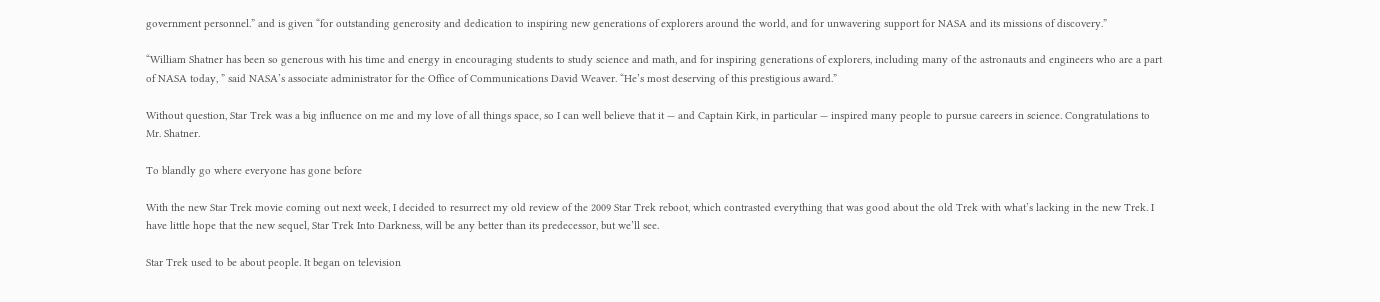government personnel.” and is given “for outstanding generosity and dedication to inspiring new generations of explorers around the world, and for unwavering support for NASA and its missions of discovery.”

“William Shatner has been so generous with his time and energy in encouraging students to study science and math, and for inspiring generations of explorers, including many of the astronauts and engineers who are a part of NASA today, ” said NASA’s associate administrator for the Office of Communications David Weaver. “He’s most deserving of this prestigious award.”

Without question, Star Trek was a big influence on me and my love of all things space, so I can well believe that it — and Captain Kirk, in particular — inspired many people to pursue careers in science. Congratulations to Mr. Shatner.

To blandly go where everyone has gone before

With the new Star Trek movie coming out next week, I decided to resurrect my old review of the 2009 Star Trek reboot, which contrasted everything that was good about the old Trek with what’s lacking in the new Trek. I have little hope that the new sequel, Star Trek Into Darkness, will be any better than its predecessor, but we’ll see.

Star Trek used to be about people. It began on television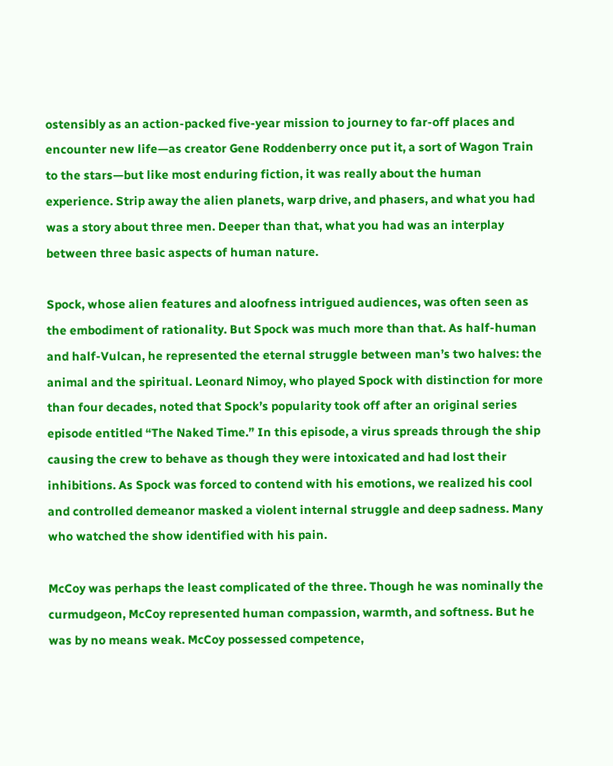ostensibly as an action-packed five-year mission to journey to far-off places and encounter new life—as creator Gene Roddenberry once put it, a sort of Wagon Train to the stars—but like most enduring fiction, it was really about the human experience. Strip away the alien planets, warp drive, and phasers, and what you had was a story about three men. Deeper than that, what you had was an interplay between three basic aspects of human nature.

Spock, whose alien features and aloofness intrigued audiences, was often seen as the embodiment of rationality. But Spock was much more than that. As half-human and half-Vulcan, he represented the eternal struggle between man’s two halves: the animal and the spiritual. Leonard Nimoy, who played Spock with distinction for more than four decades, noted that Spock’s popularity took off after an original series episode entitled “The Naked Time.” In this episode, a virus spreads through the ship causing the crew to behave as though they were intoxicated and had lost their inhibitions. As Spock was forced to contend with his emotions, we realized his cool and controlled demeanor masked a violent internal struggle and deep sadness. Many who watched the show identified with his pain.

McCoy was perhaps the least complicated of the three. Though he was nominally the curmudgeon, McCoy represented human compassion, warmth, and softness. But he was by no means weak. McCoy possessed competence,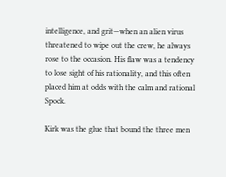intelligence, and grit—when an alien virus threatened to wipe out the crew, he always rose to the occasion. His flaw was a tendency to lose sight of his rationality, and this often placed him at odds with the calm and rational Spock.

Kirk was the glue that bound the three men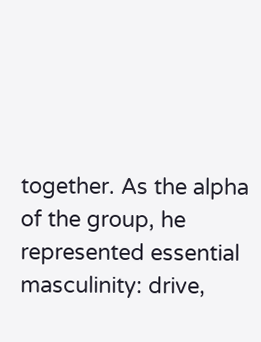together. As the alpha of the group, he represented essential masculinity: drive,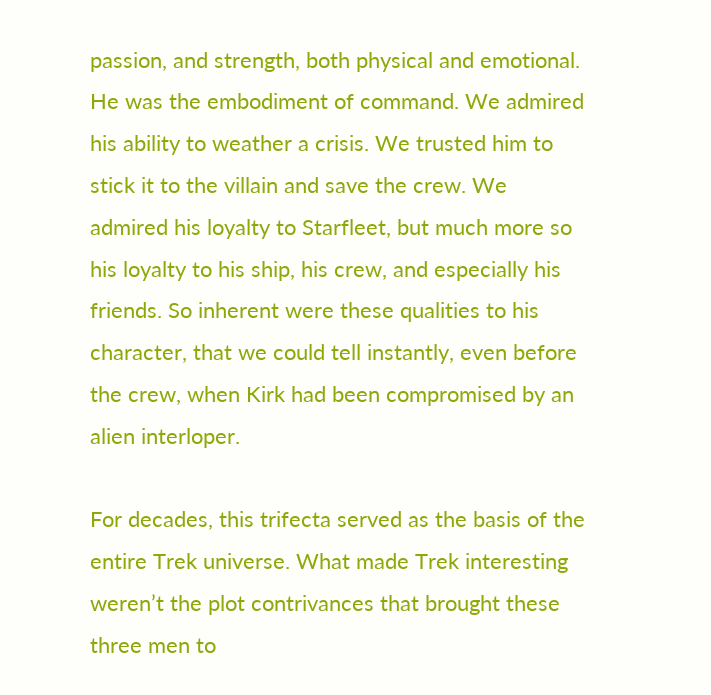passion, and strength, both physical and emotional. He was the embodiment of command. We admired his ability to weather a crisis. We trusted him to stick it to the villain and save the crew. We admired his loyalty to Starfleet, but much more so his loyalty to his ship, his crew, and especially his friends. So inherent were these qualities to his character, that we could tell instantly, even before the crew, when Kirk had been compromised by an alien interloper.

For decades, this trifecta served as the basis of the entire Trek universe. What made Trek interesting weren’t the plot contrivances that brought these three men to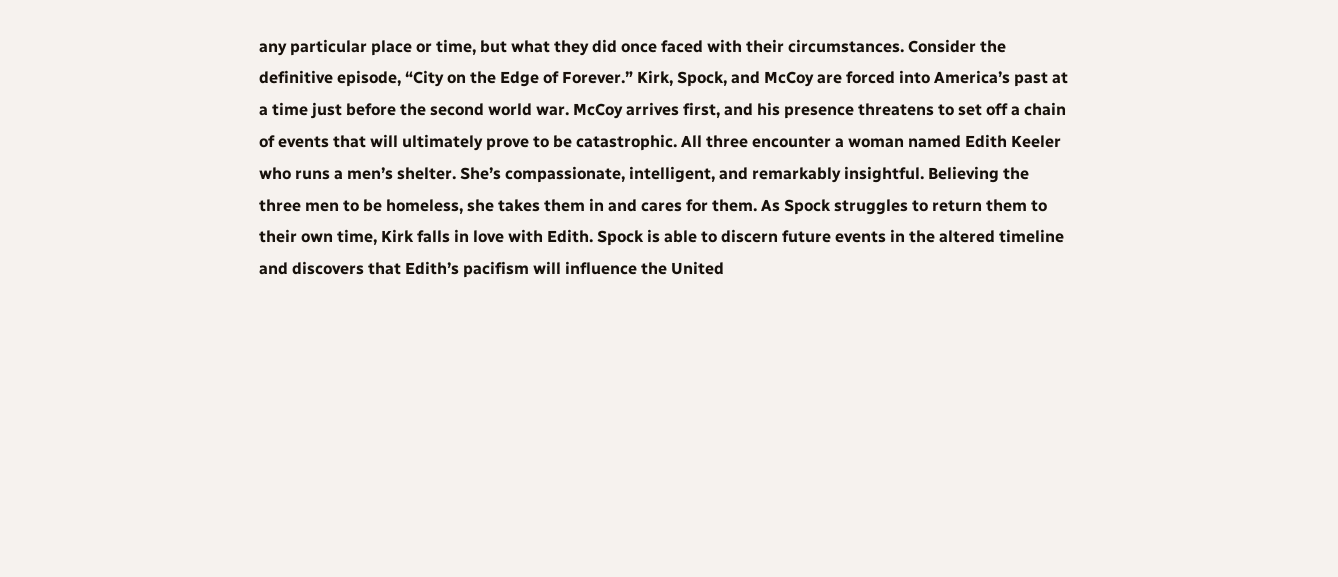any particular place or time, but what they did once faced with their circumstances. Consider the definitive episode, “City on the Edge of Forever.” Kirk, Spock, and McCoy are forced into America’s past at a time just before the second world war. McCoy arrives first, and his presence threatens to set off a chain of events that will ultimately prove to be catastrophic. All three encounter a woman named Edith Keeler who runs a men’s shelter. She’s compassionate, intelligent, and remarkably insightful. Believing the three men to be homeless, she takes them in and cares for them. As Spock struggles to return them to their own time, Kirk falls in love with Edith. Spock is able to discern future events in the altered timeline and discovers that Edith’s pacifism will influence the United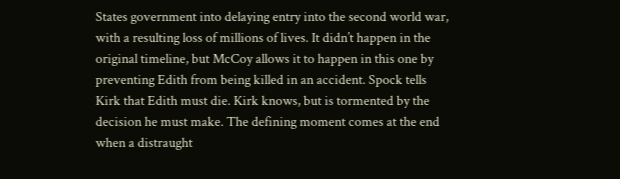States government into delaying entry into the second world war, with a resulting loss of millions of lives. It didn’t happen in the original timeline, but McCoy allows it to happen in this one by preventing Edith from being killed in an accident. Spock tells Kirk that Edith must die. Kirk knows, but is tormented by the decision he must make. The defining moment comes at the end when a distraught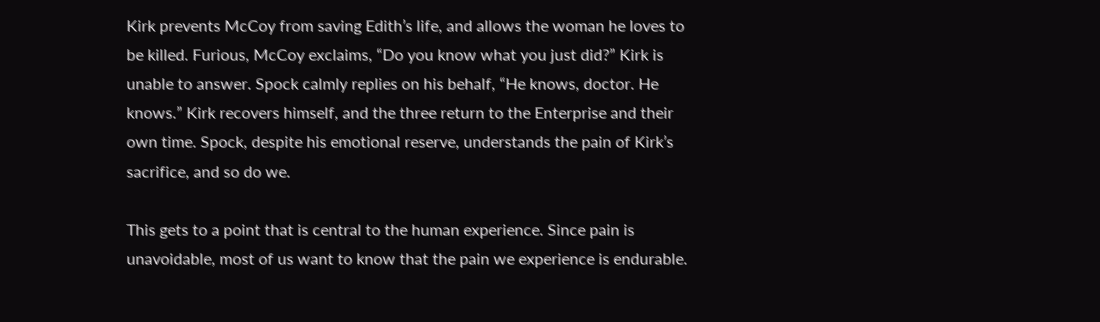Kirk prevents McCoy from saving Edith’s life, and allows the woman he loves to be killed. Furious, McCoy exclaims, “Do you know what you just did?” Kirk is unable to answer. Spock calmly replies on his behalf, “He knows, doctor. He knows.” Kirk recovers himself, and the three return to the Enterprise and their own time. Spock, despite his emotional reserve, understands the pain of Kirk’s sacrifice, and so do we.

This gets to a point that is central to the human experience. Since pain is unavoidable, most of us want to know that the pain we experience is endurable.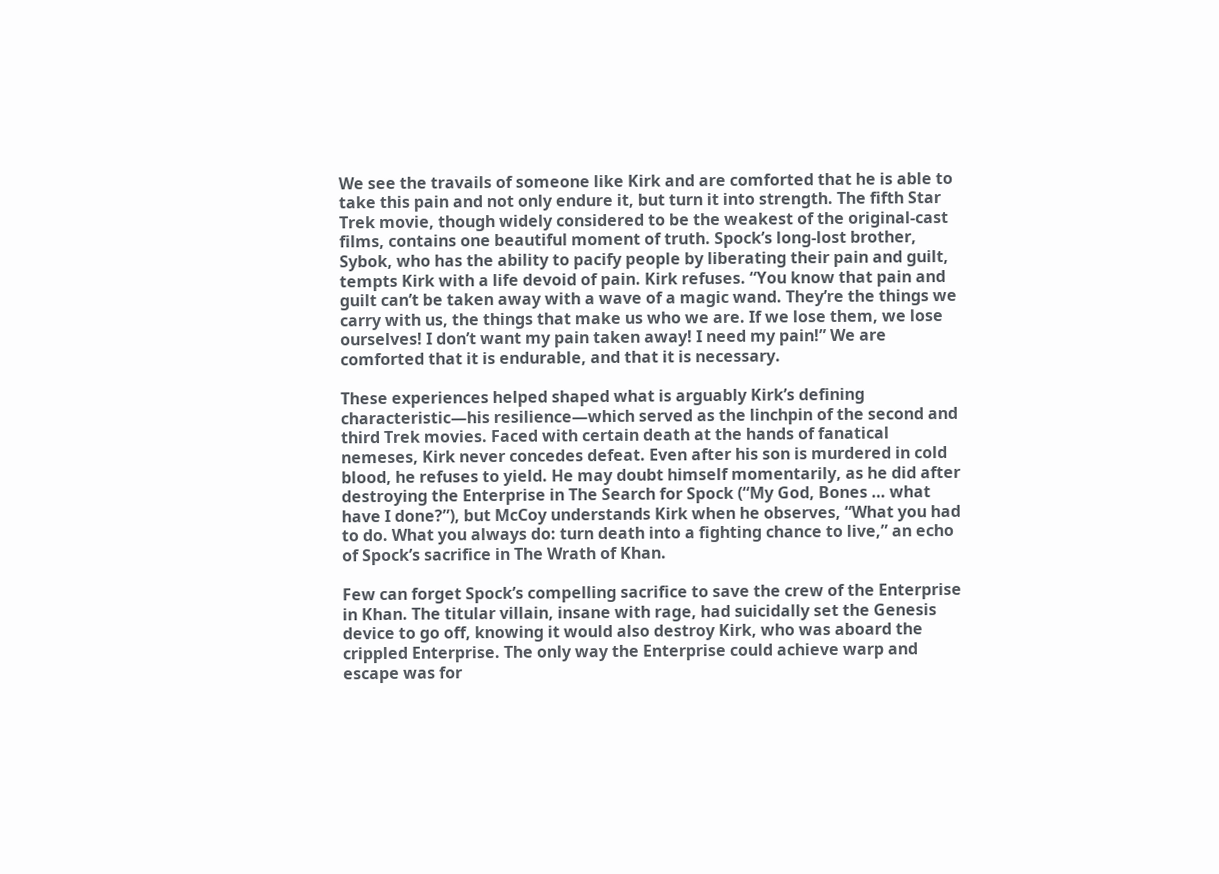We see the travails of someone like Kirk and are comforted that he is able to take this pain and not only endure it, but turn it into strength. The fifth Star Trek movie, though widely considered to be the weakest of the original-cast films, contains one beautiful moment of truth. Spock’s long-lost brother, Sybok, who has the ability to pacify people by liberating their pain and guilt, tempts Kirk with a life devoid of pain. Kirk refuses. “You know that pain and guilt can’t be taken away with a wave of a magic wand. They’re the things we carry with us, the things that make us who we are. If we lose them, we lose ourselves! I don’t want my pain taken away! I need my pain!” We are comforted that it is endurable, and that it is necessary.

These experiences helped shaped what is arguably Kirk’s defining characteristic—his resilience—which served as the linchpin of the second and third Trek movies. Faced with certain death at the hands of fanatical nemeses, Kirk never concedes defeat. Even after his son is murdered in cold blood, he refuses to yield. He may doubt himself momentarily, as he did after destroying the Enterprise in The Search for Spock (“My God, Bones … what have I done?”), but McCoy understands Kirk when he observes, “What you had to do. What you always do: turn death into a fighting chance to live,” an echo of Spock’s sacrifice in The Wrath of Khan.

Few can forget Spock’s compelling sacrifice to save the crew of the Enterprise in Khan. The titular villain, insane with rage, had suicidally set the Genesis device to go off, knowing it would also destroy Kirk, who was aboard the crippled Enterprise. The only way the Enterprise could achieve warp and escape was for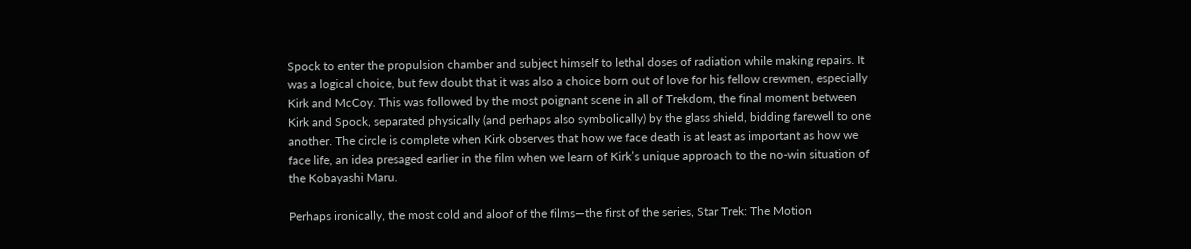Spock to enter the propulsion chamber and subject himself to lethal doses of radiation while making repairs. It was a logical choice, but few doubt that it was also a choice born out of love for his fellow crewmen, especially Kirk and McCoy. This was followed by the most poignant scene in all of Trekdom, the final moment between Kirk and Spock, separated physically (and perhaps also symbolically) by the glass shield, bidding farewell to one another. The circle is complete when Kirk observes that how we face death is at least as important as how we face life, an idea presaged earlier in the film when we learn of Kirk’s unique approach to the no-win situation of the Kobayashi Maru.

Perhaps ironically, the most cold and aloof of the films—the first of the series, Star Trek: The Motion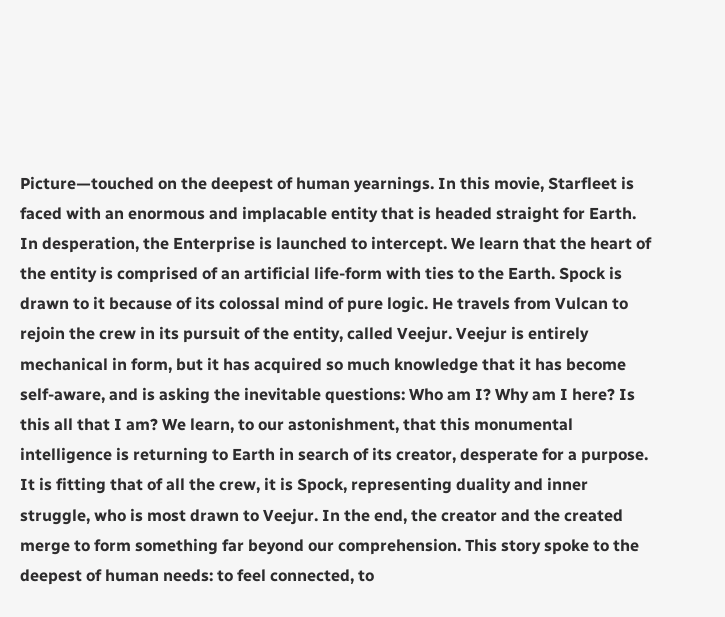Picture—touched on the deepest of human yearnings. In this movie, Starfleet is faced with an enormous and implacable entity that is headed straight for Earth. In desperation, the Enterprise is launched to intercept. We learn that the heart of the entity is comprised of an artificial life-form with ties to the Earth. Spock is drawn to it because of its colossal mind of pure logic. He travels from Vulcan to rejoin the crew in its pursuit of the entity, called Veejur. Veejur is entirely mechanical in form, but it has acquired so much knowledge that it has become self-aware, and is asking the inevitable questions: Who am I? Why am I here? Is this all that I am? We learn, to our astonishment, that this monumental intelligence is returning to Earth in search of its creator, desperate for a purpose. It is fitting that of all the crew, it is Spock, representing duality and inner struggle, who is most drawn to Veejur. In the end, the creator and the created merge to form something far beyond our comprehension. This story spoke to the deepest of human needs: to feel connected, to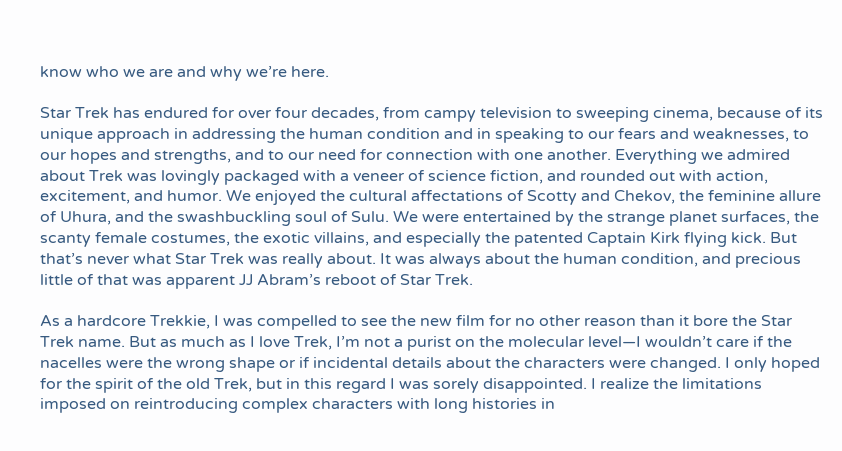know who we are and why we’re here.

Star Trek has endured for over four decades, from campy television to sweeping cinema, because of its unique approach in addressing the human condition and in speaking to our fears and weaknesses, to our hopes and strengths, and to our need for connection with one another. Everything we admired about Trek was lovingly packaged with a veneer of science fiction, and rounded out with action, excitement, and humor. We enjoyed the cultural affectations of Scotty and Chekov, the feminine allure of Uhura, and the swashbuckling soul of Sulu. We were entertained by the strange planet surfaces, the scanty female costumes, the exotic villains, and especially the patented Captain Kirk flying kick. But that’s never what Star Trek was really about. It was always about the human condition, and precious little of that was apparent JJ Abram’s reboot of Star Trek.

As a hardcore Trekkie, I was compelled to see the new film for no other reason than it bore the Star Trek name. But as much as I love Trek, I’m not a purist on the molecular level—I wouldn’t care if the nacelles were the wrong shape or if incidental details about the characters were changed. I only hoped for the spirit of the old Trek, but in this regard I was sorely disappointed. I realize the limitations imposed on reintroducing complex characters with long histories in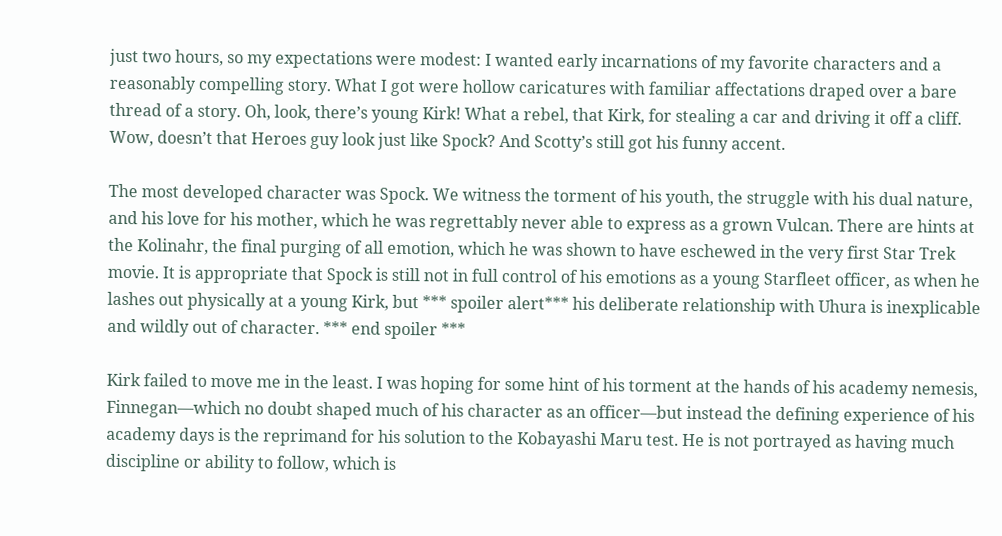just two hours, so my expectations were modest: I wanted early incarnations of my favorite characters and a reasonably compelling story. What I got were hollow caricatures with familiar affectations draped over a bare thread of a story. Oh, look, there’s young Kirk! What a rebel, that Kirk, for stealing a car and driving it off a cliff. Wow, doesn’t that Heroes guy look just like Spock? And Scotty’s still got his funny accent.

The most developed character was Spock. We witness the torment of his youth, the struggle with his dual nature, and his love for his mother, which he was regrettably never able to express as a grown Vulcan. There are hints at the Kolinahr, the final purging of all emotion, which he was shown to have eschewed in the very first Star Trek movie. It is appropriate that Spock is still not in full control of his emotions as a young Starfleet officer, as when he lashes out physically at a young Kirk, but *** spoiler alert*** his deliberate relationship with Uhura is inexplicable and wildly out of character. *** end spoiler ***

Kirk failed to move me in the least. I was hoping for some hint of his torment at the hands of his academy nemesis, Finnegan—which no doubt shaped much of his character as an officer—but instead the defining experience of his academy days is the reprimand for his solution to the Kobayashi Maru test. He is not portrayed as having much discipline or ability to follow, which is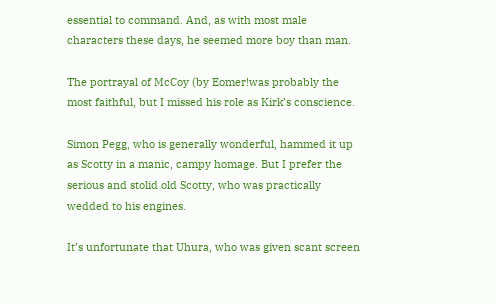essential to command. And, as with most male characters these days, he seemed more boy than man.

The portrayal of McCoy (by Eomer!was probably the most faithful, but I missed his role as Kirk’s conscience.

Simon Pegg, who is generally wonderful, hammed it up as Scotty in a manic, campy homage. But I prefer the serious and stolid old Scotty, who was practically wedded to his engines.

It’s unfortunate that Uhura, who was given scant screen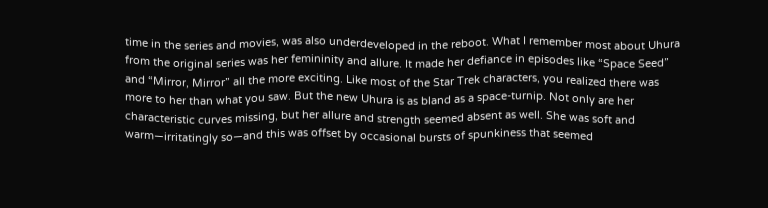time in the series and movies, was also underdeveloped in the reboot. What I remember most about Uhura from the original series was her femininity and allure. It made her defiance in episodes like “Space Seed” and “Mirror, Mirror” all the more exciting. Like most of the Star Trek characters, you realized there was more to her than what you saw. But the new Uhura is as bland as a space-turnip. Not only are her characteristic curves missing, but her allure and strength seemed absent as well. She was soft and warm—irritatingly so—and this was offset by occasional bursts of spunkiness that seemed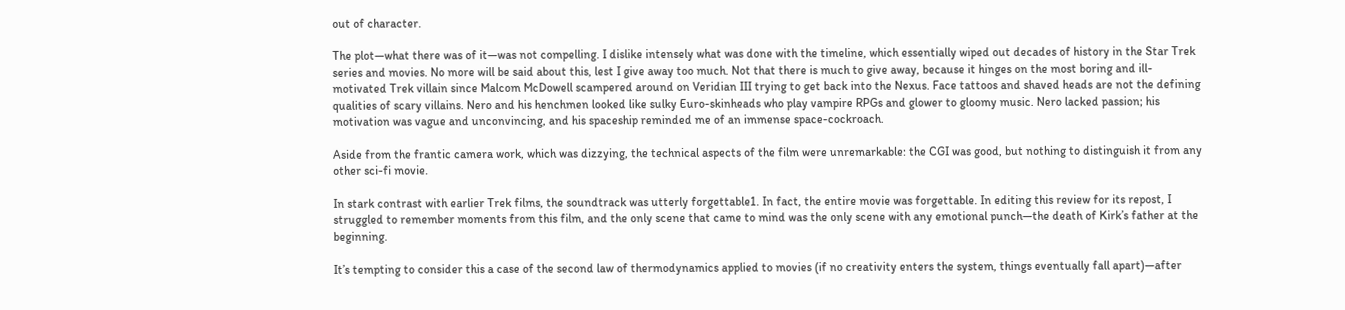out of character.

The plot—what there was of it—was not compelling. I dislike intensely what was done with the timeline, which essentially wiped out decades of history in the Star Trek series and movies. No more will be said about this, lest I give away too much. Not that there is much to give away, because it hinges on the most boring and ill-motivated Trek villain since Malcom McDowell scampered around on Veridian III trying to get back into the Nexus. Face tattoos and shaved heads are not the defining qualities of scary villains. Nero and his henchmen looked like sulky Euro-skinheads who play vampire RPGs and glower to gloomy music. Nero lacked passion; his motivation was vague and unconvincing, and his spaceship reminded me of an immense space-cockroach.

Aside from the frantic camera work, which was dizzying, the technical aspects of the film were unremarkable: the CGI was good, but nothing to distinguish it from any other sci-fi movie.

In stark contrast with earlier Trek films, the soundtrack was utterly forgettable1. In fact, the entire movie was forgettable. In editing this review for its repost, I struggled to remember moments from this film, and the only scene that came to mind was the only scene with any emotional punch—the death of Kirk’s father at the beginning.

It’s tempting to consider this a case of the second law of thermodynamics applied to movies (if no creativity enters the system, things eventually fall apart)—after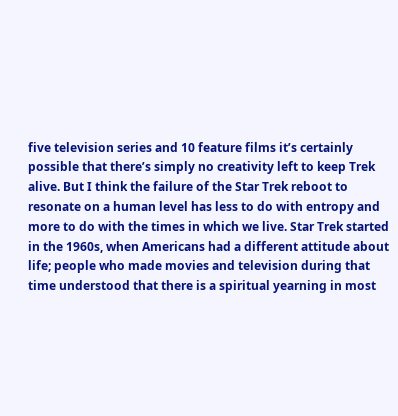five television series and 10 feature films it’s certainly possible that there’s simply no creativity left to keep Trek alive. But I think the failure of the Star Trek reboot to resonate on a human level has less to do with entropy and more to do with the times in which we live. Star Trek started in the 1960s, when Americans had a different attitude about life; people who made movies and television during that time understood that there is a spiritual yearning in most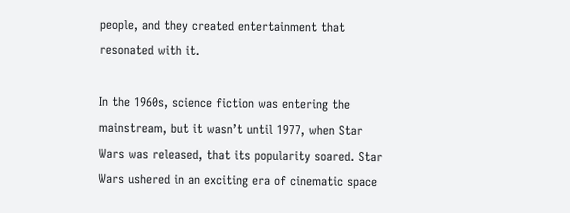people, and they created entertainment that resonated with it.

In the 1960s, science fiction was entering the mainstream, but it wasn’t until 1977, when Star Wars was released, that its popularity soared. Star Wars ushered in an exciting era of cinematic space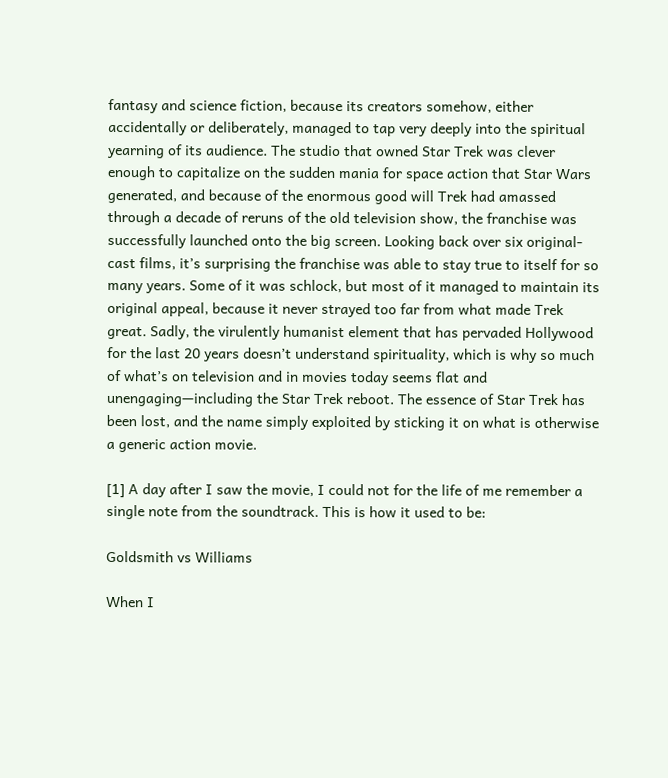fantasy and science fiction, because its creators somehow, either accidentally or deliberately, managed to tap very deeply into the spiritual yearning of its audience. The studio that owned Star Trek was clever enough to capitalize on the sudden mania for space action that Star Wars generated, and because of the enormous good will Trek had amassed through a decade of reruns of the old television show, the franchise was successfully launched onto the big screen. Looking back over six original-cast films, it’s surprising the franchise was able to stay true to itself for so many years. Some of it was schlock, but most of it managed to maintain its original appeal, because it never strayed too far from what made Trek great. Sadly, the virulently humanist element that has pervaded Hollywood for the last 20 years doesn’t understand spirituality, which is why so much of what’s on television and in movies today seems flat and unengaging—including the Star Trek reboot. The essence of Star Trek has been lost, and the name simply exploited by sticking it on what is otherwise a generic action movie.

[1] A day after I saw the movie, I could not for the life of me remember a single note from the soundtrack. This is how it used to be:

Goldsmith vs Williams

When I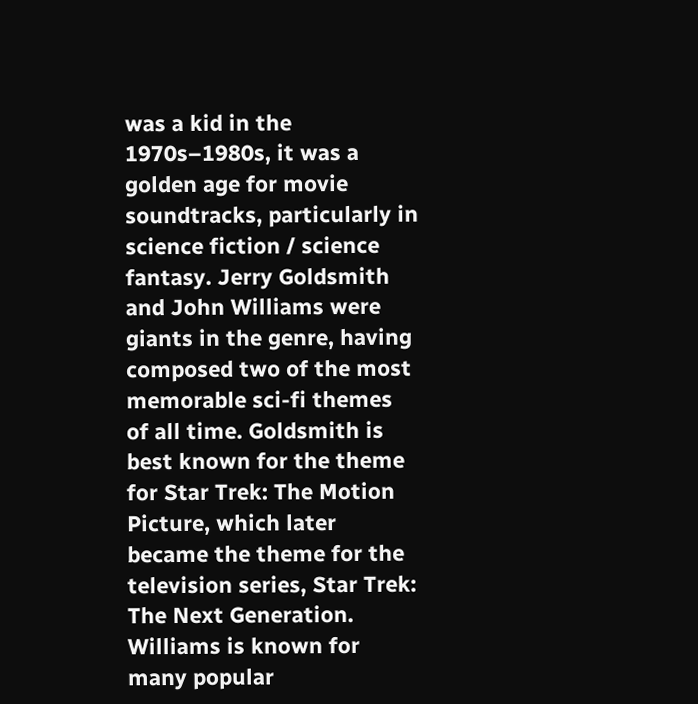was a kid in the 1970s–1980s, it was a golden age for movie soundtracks, particularly in science fiction / science fantasy. Jerry Goldsmith and John Williams were giants in the genre, having composed two of the most memorable sci-fi themes of all time. Goldsmith is best known for the theme for Star Trek: The Motion Picture, which later became the theme for the television series, Star Trek: The Next Generation. Williams is known for many popular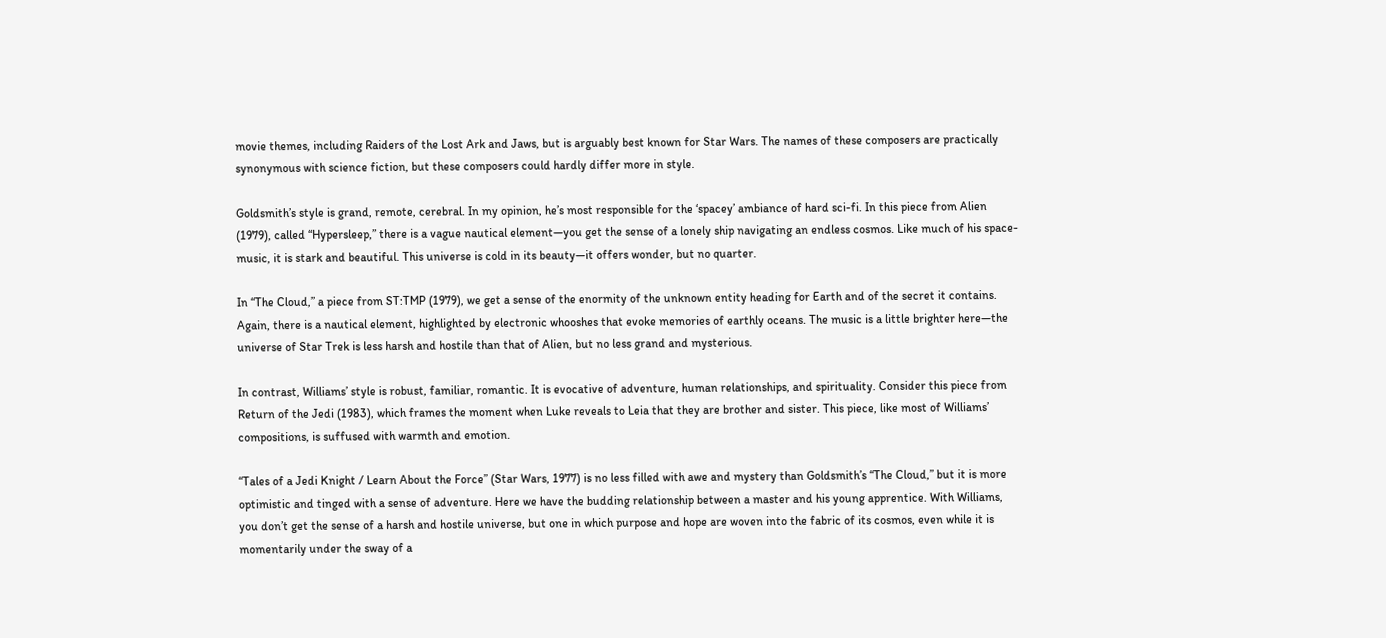movie themes, including Raiders of the Lost Ark and Jaws, but is arguably best known for Star Wars. The names of these composers are practically synonymous with science fiction, but these composers could hardly differ more in style.

Goldsmith’s style is grand, remote, cerebral. In my opinion, he’s most responsible for the ‘spacey’ ambiance of hard sci-fi. In this piece from Alien (1979), called “Hypersleep,” there is a vague nautical element—you get the sense of a lonely ship navigating an endless cosmos. Like much of his space-music, it is stark and beautiful. This universe is cold in its beauty—it offers wonder, but no quarter.

In “The Cloud,” a piece from ST:TMP (1979), we get a sense of the enormity of the unknown entity heading for Earth and of the secret it contains. Again, there is a nautical element, highlighted by electronic whooshes that evoke memories of earthly oceans. The music is a little brighter here—the universe of Star Trek is less harsh and hostile than that of Alien, but no less grand and mysterious.

In contrast, Williams’ style is robust, familiar, romantic. It is evocative of adventure, human relationships, and spirituality. Consider this piece from Return of the Jedi (1983), which frames the moment when Luke reveals to Leia that they are brother and sister. This piece, like most of Williams’ compositions, is suffused with warmth and emotion.

“Tales of a Jedi Knight / Learn About the Force” (Star Wars, 1977) is no less filled with awe and mystery than Goldsmith’s “The Cloud,” but it is more optimistic and tinged with a sense of adventure. Here we have the budding relationship between a master and his young apprentice. With Williams, you don’t get the sense of a harsh and hostile universe, but one in which purpose and hope are woven into the fabric of its cosmos, even while it is momentarily under the sway of a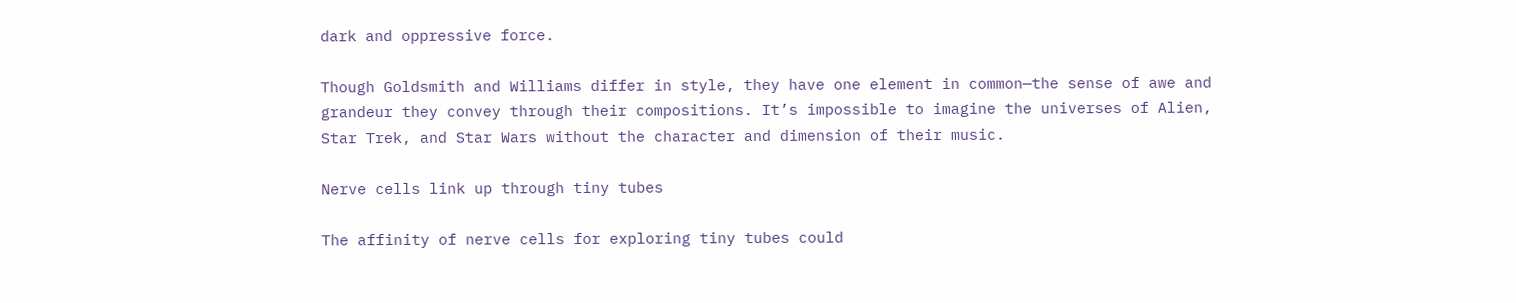dark and oppressive force.

Though Goldsmith and Williams differ in style, they have one element in common—the sense of awe and grandeur they convey through their compositions. It’s impossible to imagine the universes of Alien, Star Trek, and Star Wars without the character and dimension of their music.

Nerve cells link up through tiny tubes

The affinity of nerve cells for exploring tiny tubes could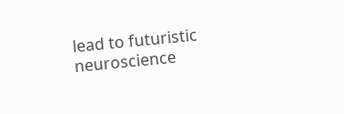lead to futuristic neuroscience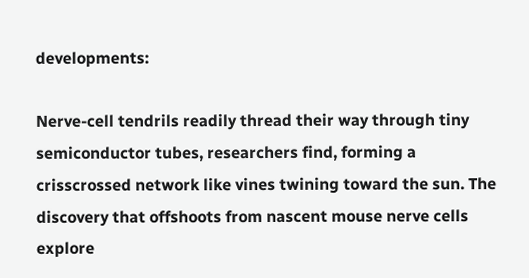developments:

Nerve-cell tendrils readily thread their way through tiny semiconductor tubes, researchers find, forming a crisscrossed network like vines twining toward the sun. The discovery that offshoots from nascent mouse nerve cells explore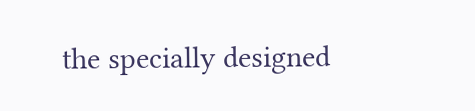the specially designed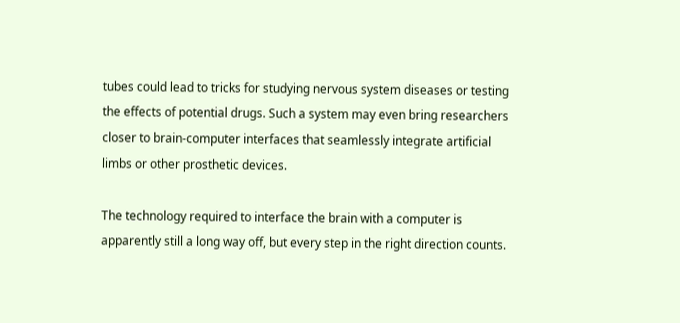tubes could lead to tricks for studying nervous system diseases or testing the effects of potential drugs. Such a system may even bring researchers closer to brain-computer interfaces that seamlessly integrate artificial limbs or other prosthetic devices.

The technology required to interface the brain with a computer is apparently still a long way off, but every step in the right direction counts.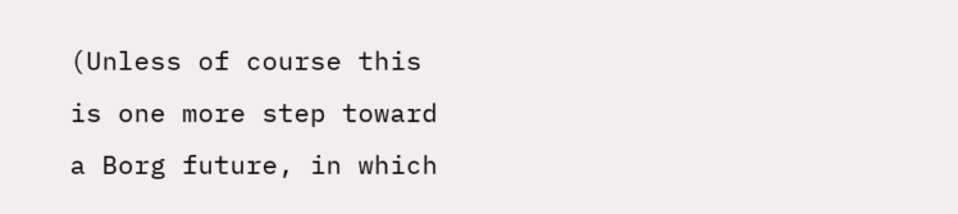(Unless of course this is one more step toward a Borg future, in which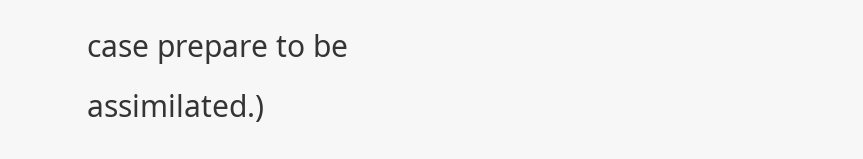case prepare to be assimilated.)